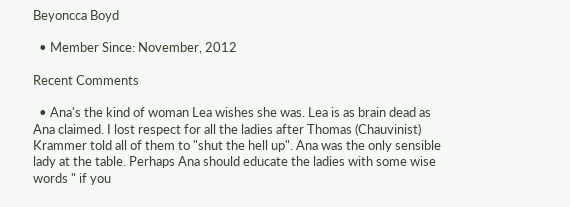Beyoncca Boyd

  • Member Since: November, 2012

Recent Comments

  • Ana's the kind of woman Lea wishes she was. Lea is as brain dead as Ana claimed. I lost respect for all the ladies after Thomas (Chauvinist) Krammer told all of them to "shut the hell up". Ana was the only sensible lady at the table. Perhaps Ana should educate the ladies with some wise words " if you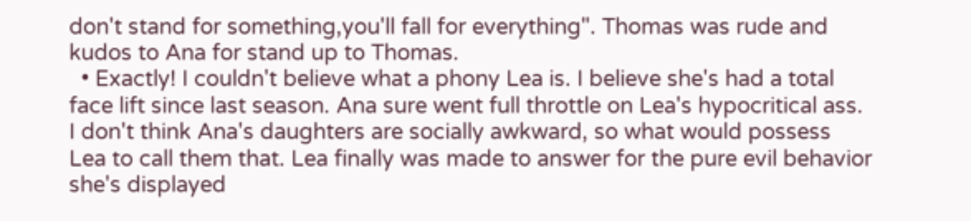don't stand for something,you'll fall for everything". Thomas was rude and kudos to Ana for stand up to Thomas.
  • Exactly! I couldn't believe what a phony Lea is. I believe she's had a total face lift since last season. Ana sure went full throttle on Lea's hypocritical ass. I don't think Ana's daughters are socially awkward, so what would possess Lea to call them that. Lea finally was made to answer for the pure evil behavior she's displayed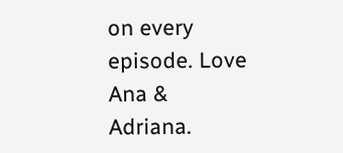on every episode. Love Ana & Adriana.